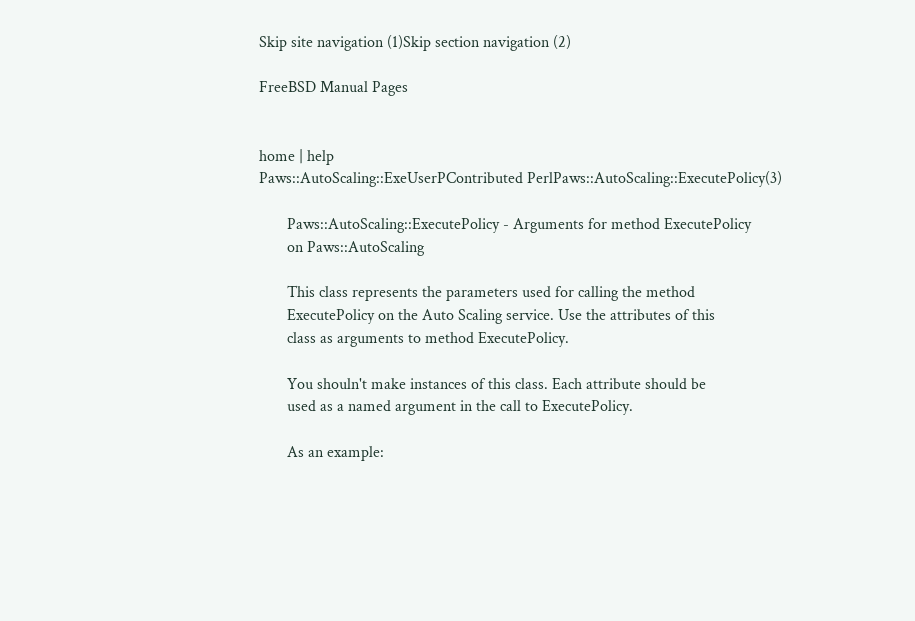Skip site navigation (1)Skip section navigation (2)

FreeBSD Manual Pages


home | help
Paws::AutoScaling::ExeUserPContributed PerlPaws::AutoScaling::ExecutePolicy(3)

       Paws::AutoScaling::ExecutePolicy - Arguments for method ExecutePolicy
       on Paws::AutoScaling

       This class represents the parameters used for calling the method
       ExecutePolicy on the Auto Scaling service. Use the attributes of this
       class as arguments to method ExecutePolicy.

       You shouln't make instances of this class. Each attribute should be
       used as a named argument in the call to ExecutePolicy.

       As an example: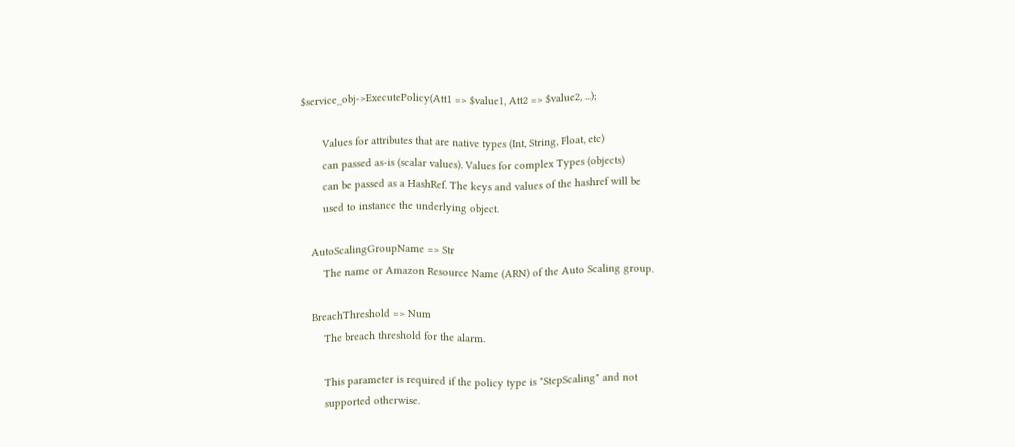$service_obj->ExecutePolicy(Att1 => $value1, Att2 => $value2, ...);

       Values for attributes that are native types (Int, String, Float, etc)
       can passed as-is (scalar values). Values for complex Types (objects)
       can be passed as a HashRef. The keys and values of the hashref will be
       used to instance the underlying object.

   AutoScalingGroupName => Str
       The name or Amazon Resource Name (ARN) of the Auto Scaling group.

   BreachThreshold => Num
       The breach threshold for the alarm.

       This parameter is required if the policy type is "StepScaling" and not
       supported otherwise.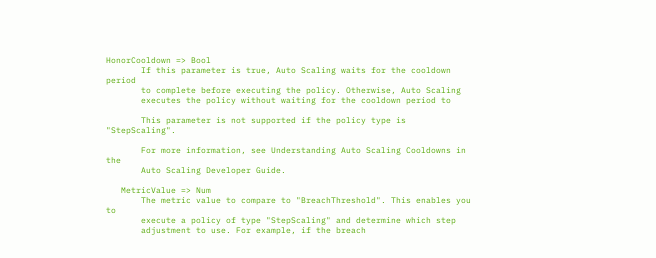HonorCooldown => Bool
       If this parameter is true, Auto Scaling waits for the cooldown period
       to complete before executing the policy. Otherwise, Auto Scaling
       executes the policy without waiting for the cooldown period to

       This parameter is not supported if the policy type is "StepScaling".

       For more information, see Understanding Auto Scaling Cooldowns in the
       Auto Scaling Developer Guide.

   MetricValue => Num
       The metric value to compare to "BreachThreshold". This enables you to
       execute a policy of type "StepScaling" and determine which step
       adjustment to use. For example, if the breach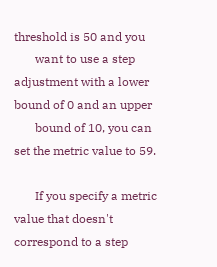threshold is 50 and you
       want to use a step adjustment with a lower bound of 0 and an upper
       bound of 10, you can set the metric value to 59.

       If you specify a metric value that doesn't correspond to a step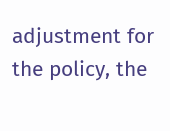adjustment for the policy, the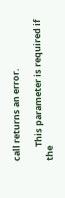call returns an error.

       This parameter is required if the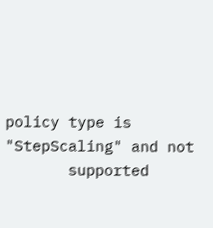policy type is "StepScaling" and not
       supported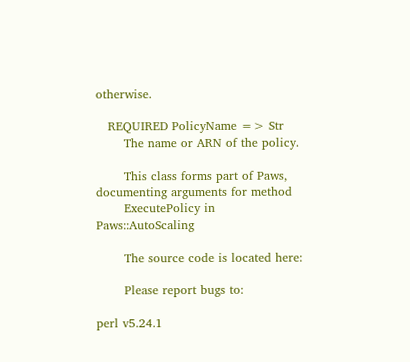otherwise.

   REQUIRED PolicyName => Str
       The name or ARN of the policy.

       This class forms part of Paws, documenting arguments for method
       ExecutePolicy in Paws::AutoScaling

       The source code is located here:

       Please report bugs to:

perl v5.24.1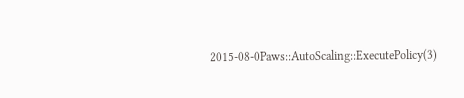2015-08-0Paws::AutoScaling::ExecutePolicy(3)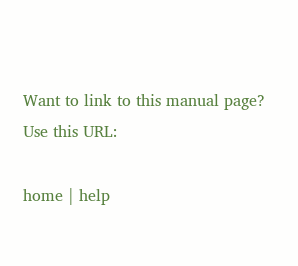Want to link to this manual page? Use this URL:

home | help